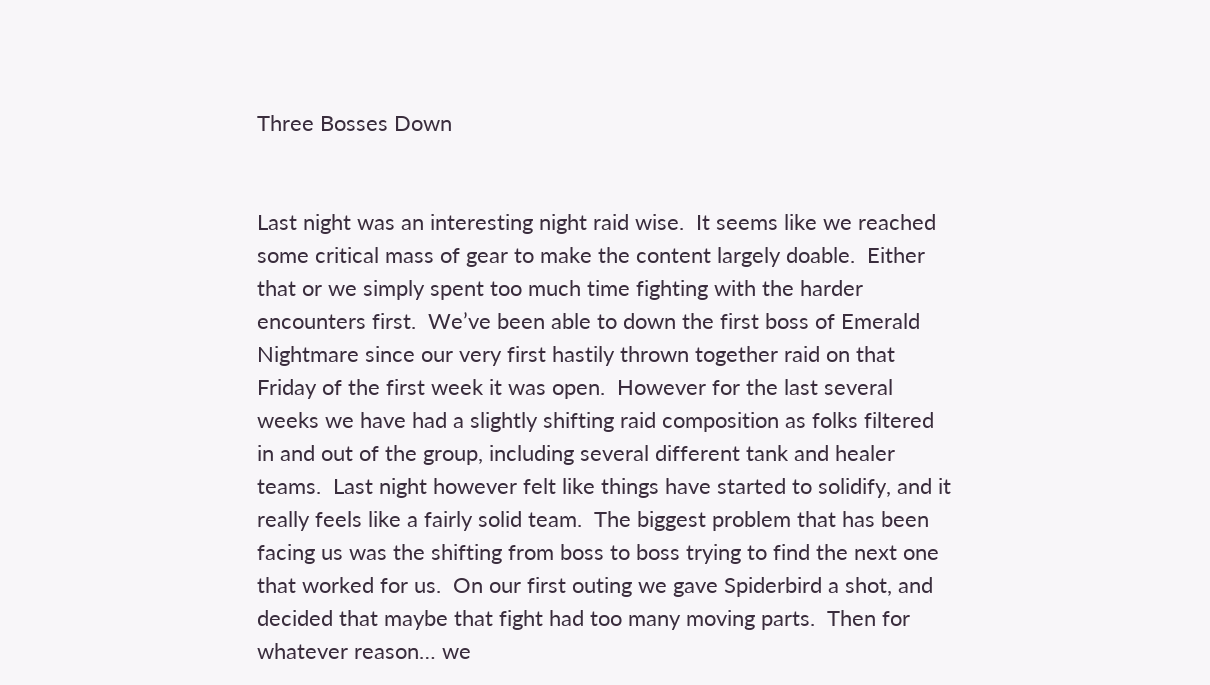Three Bosses Down


Last night was an interesting night raid wise.  It seems like we reached some critical mass of gear to make the content largely doable.  Either that or we simply spent too much time fighting with the harder encounters first.  We’ve been able to down the first boss of Emerald Nightmare since our very first hastily thrown together raid on that Friday of the first week it was open.  However for the last several weeks we have had a slightly shifting raid composition as folks filtered in and out of the group, including several different tank and healer teams.  Last night however felt like things have started to solidify, and it really feels like a fairly solid team.  The biggest problem that has been facing us was the shifting from boss to boss trying to find the next one that worked for us.  On our first outing we gave Spiderbird a shot, and decided that maybe that fight had too many moving parts.  Then for whatever reason… we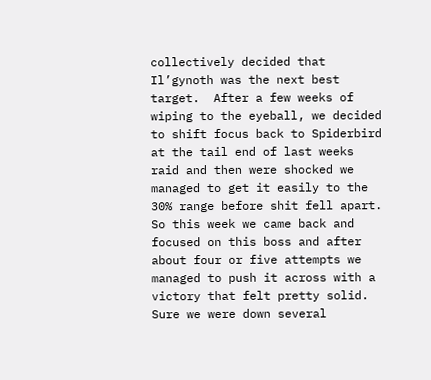collectively decided that Il’gynoth was the next best target.  After a few weeks of wiping to the eyeball, we decided to shift focus back to Spiderbird at the tail end of last weeks raid and then were shocked we managed to get it easily to the 30% range before shit fell apart.  So this week we came back and focused on this boss and after about four or five attempts we managed to push it across with a victory that felt pretty solid.  Sure we were down several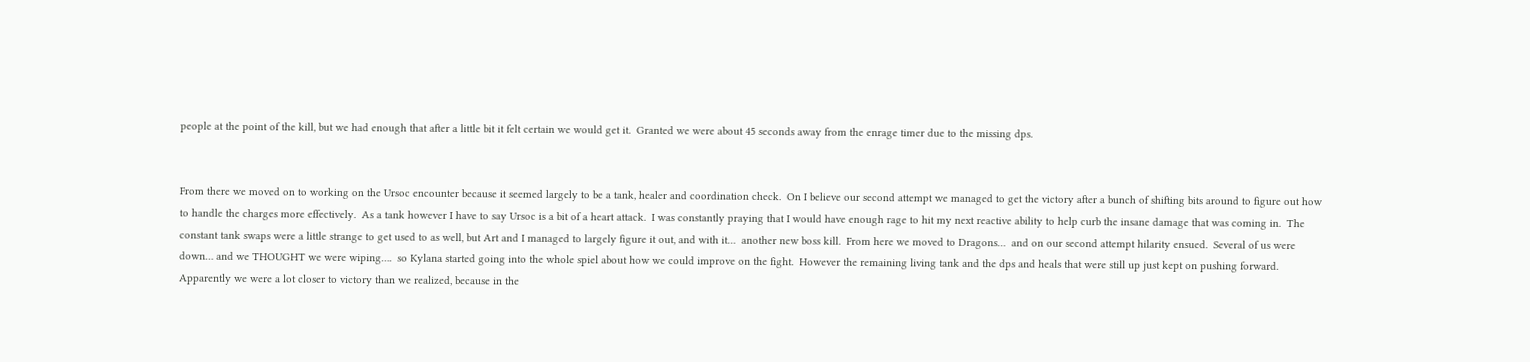people at the point of the kill, but we had enough that after a little bit it felt certain we would get it.  Granted we were about 45 seconds away from the enrage timer due to the missing dps.


From there we moved on to working on the Ursoc encounter because it seemed largely to be a tank, healer and coordination check.  On I believe our second attempt we managed to get the victory after a bunch of shifting bits around to figure out how to handle the charges more effectively.  As a tank however I have to say Ursoc is a bit of a heart attack.  I was constantly praying that I would have enough rage to hit my next reactive ability to help curb the insane damage that was coming in.  The constant tank swaps were a little strange to get used to as well, but Art and I managed to largely figure it out, and with it…  another new boss kill.  From here we moved to Dragons…  and on our second attempt hilarity ensued.  Several of us were down… and we THOUGHT we were wiping….  so Kylana started going into the whole spiel about how we could improve on the fight.  However the remaining living tank and the dps and heals that were still up just kept on pushing forward.  Apparently we were a lot closer to victory than we realized, because in the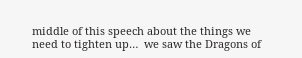middle of this speech about the things we need to tighten up…  we saw the Dragons of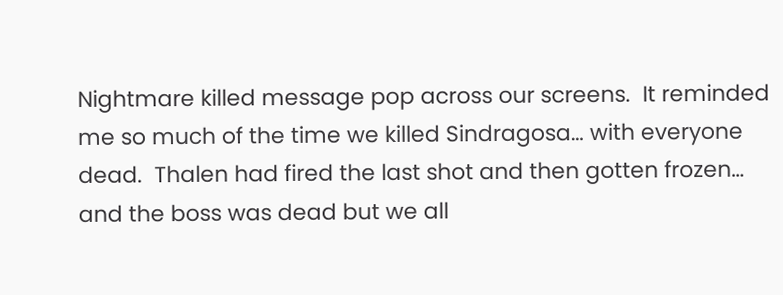Nightmare killed message pop across our screens.  It reminded me so much of the time we killed Sindragosa… with everyone dead.  Thalen had fired the last shot and then gotten frozen…  and the boss was dead but we all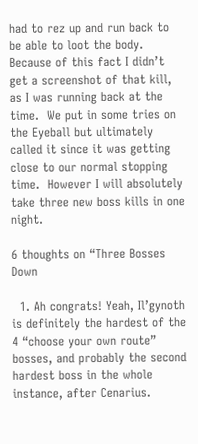had to rez up and run back to be able to loot the body.  Because of this fact I didn’t get a screenshot of that kill, as I was running back at the time.  We put in some tries on the Eyeball but ultimately called it since it was getting close to our normal stopping time.  However I will absolutely take three new boss kills in one night.

6 thoughts on “Three Bosses Down

  1. Ah congrats! Yeah, Il’gynoth is definitely the hardest of the 4 “choose your own route” bosses, and probably the second hardest boss in the whole instance, after Cenarius.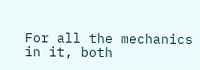For all the mechanics in it, both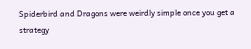Spiderbird and Dragons were weirdly simple once you get a strategy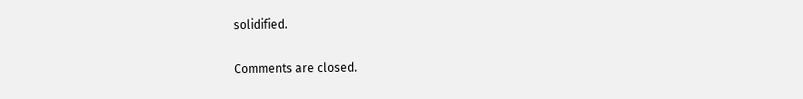solidified.

Comments are closed.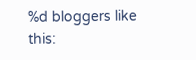%d bloggers like this: